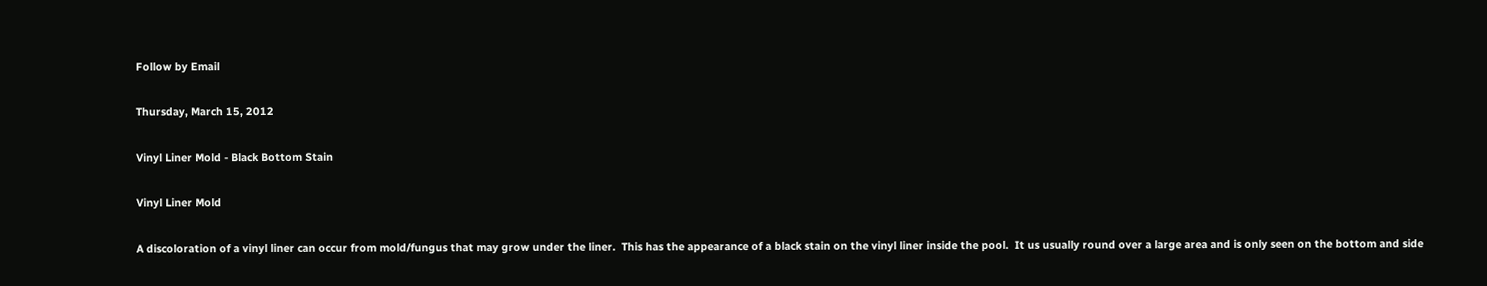Follow by Email

Thursday, March 15, 2012

Vinyl Liner Mold - Black Bottom Stain

Vinyl Liner Mold

A discoloration of a vinyl liner can occur from mold/fungus that may grow under the liner.  This has the appearance of a black stain on the vinyl liner inside the pool.  It us usually round over a large area and is only seen on the bottom and side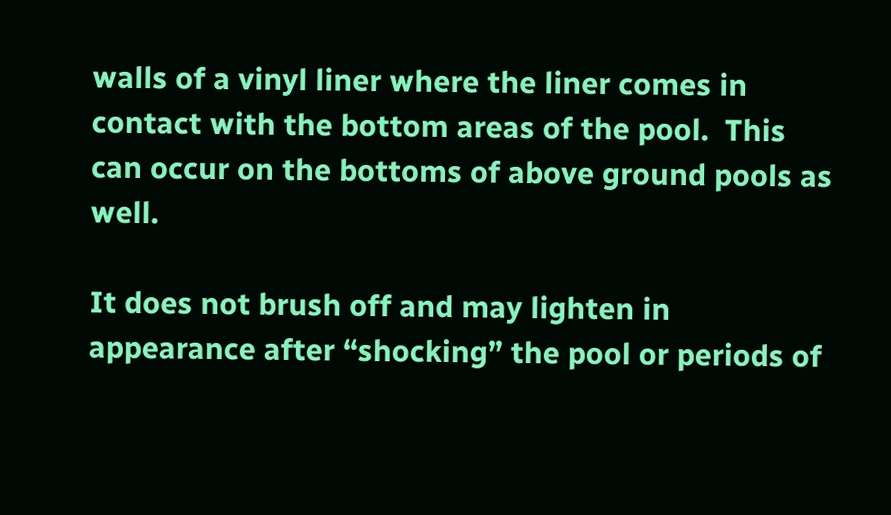walls of a vinyl liner where the liner comes in contact with the bottom areas of the pool.  This can occur on the bottoms of above ground pools as well.

It does not brush off and may lighten in appearance after “shocking” the pool or periods of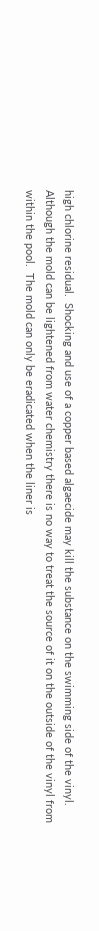high chlorine residual.  Shocking and use of a copper based algaecide may kill the substance on the swimming side of the vinyl.  Although the mold can be lightened from water chemistry there is no way to treat the source of it on the outside of the vinyl from within the pool.  The mold can only be eradicated when the liner is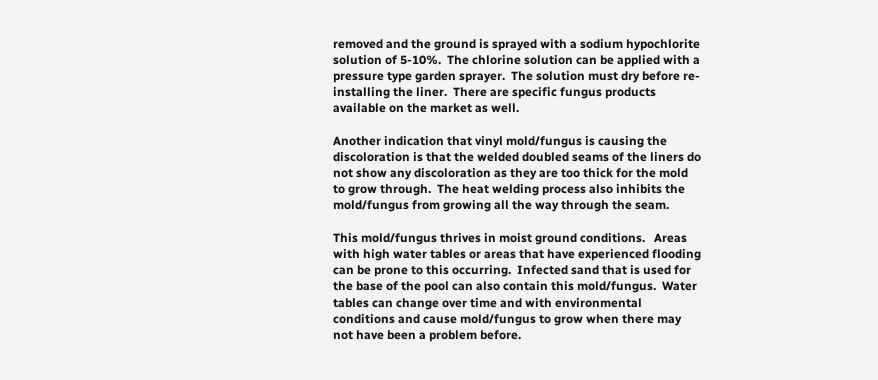removed and the ground is sprayed with a sodium hypochlorite solution of 5-10%.  The chlorine solution can be applied with a pressure type garden sprayer.  The solution must dry before re-installing the liner.  There are specific fungus products available on the market as well.

Another indication that vinyl mold/fungus is causing the discoloration is that the welded doubled seams of the liners do not show any discoloration as they are too thick for the mold to grow through.  The heat welding process also inhibits the mold/fungus from growing all the way through the seam.

This mold/fungus thrives in moist ground conditions.   Areas with high water tables or areas that have experienced flooding can be prone to this occurring.  Infected sand that is used for the base of the pool can also contain this mold/fungus.  Water tables can change over time and with environmental conditions and cause mold/fungus to grow when there may not have been a problem before.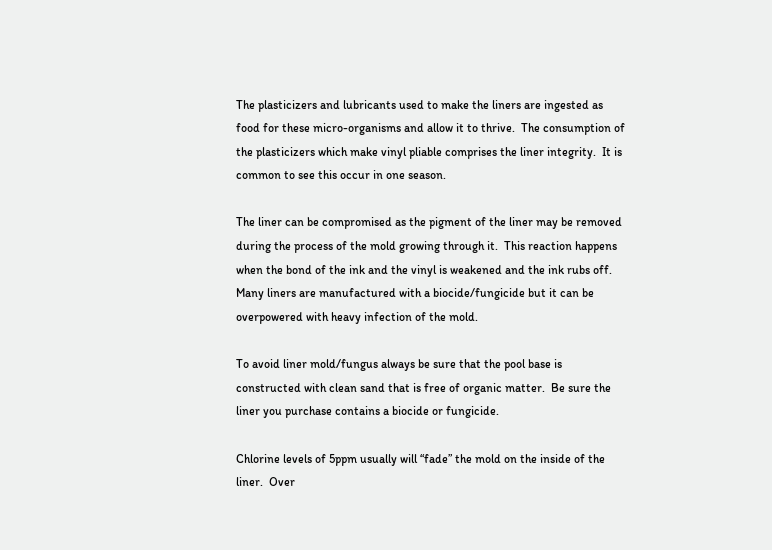The plasticizers and lubricants used to make the liners are ingested as food for these micro-organisms and allow it to thrive.  The consumption of the plasticizers which make vinyl pliable comprises the liner integrity.  It is common to see this occur in one season.

The liner can be compromised as the pigment of the liner may be removed during the process of the mold growing through it.  This reaction happens when the bond of the ink and the vinyl is weakened and the ink rubs off.  Many liners are manufactured with a biocide/fungicide but it can be overpowered with heavy infection of the mold.

To avoid liner mold/fungus always be sure that the pool base is constructed with clean sand that is free of organic matter.  Be sure the liner you purchase contains a biocide or fungicide.

Chlorine levels of 5ppm usually will “fade” the mold on the inside of the liner.  Over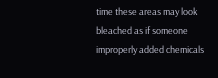time these areas may look bleached as if someone improperly added chemicals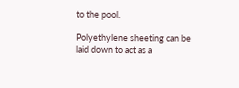to the pool.

Polyethylene sheeting can be laid down to act as a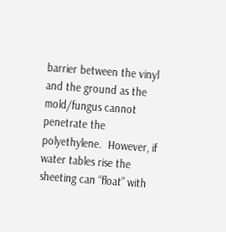barrier between the vinyl and the ground as the mold/fungus cannot penetrate the polyethylene.  However, if water tables rise the sheeting can “float” with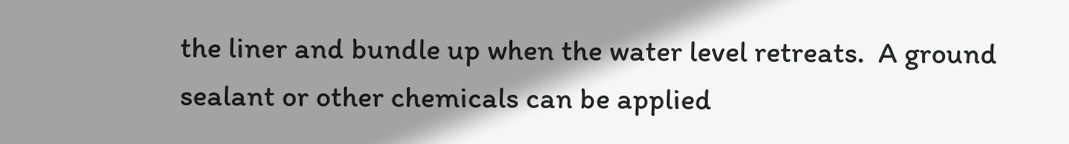the liner and bundle up when the water level retreats.  A ground sealant or other chemicals can be applied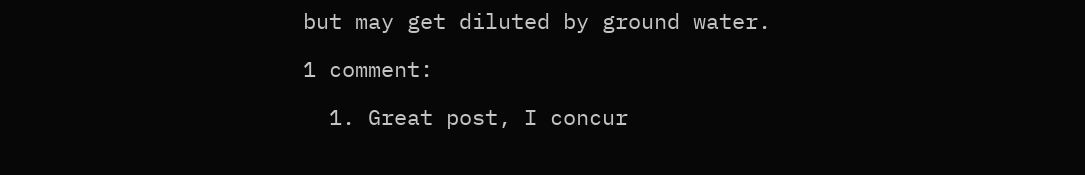but may get diluted by ground water.

1 comment:

  1. Great post, I concur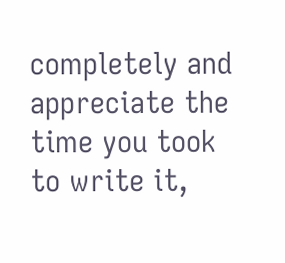completely and appreciate the time you took to write it,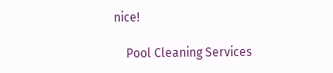nice!

    Pool Cleaning Services